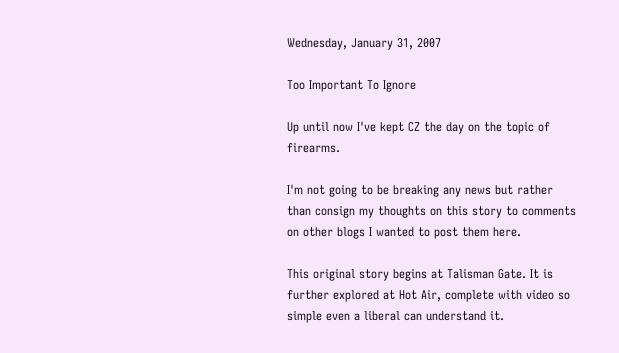Wednesday, January 31, 2007

Too Important To Ignore

Up until now I've kept CZ the day on the topic of firearms.

I'm not going to be breaking any news but rather than consign my thoughts on this story to comments on other blogs I wanted to post them here.

This original story begins at Talisman Gate. It is further explored at Hot Air, complete with video so simple even a liberal can understand it.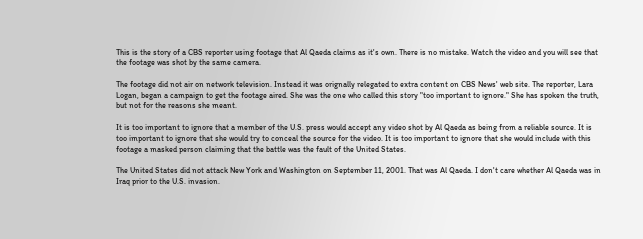This is the story of a CBS reporter using footage that Al Qaeda claims as it's own. There is no mistake. Watch the video and you will see that the footage was shot by the same camera.

The footage did not air on network television. Instead it was orignally relegated to extra content on CBS News' web site. The reporter, Lara Logan, began a campaign to get the footage aired. She was the one who called this story "too important to ignore." She has spoken the truth, but not for the reasons she meant.

It is too important to ignore that a member of the U.S. press would accept any video shot by Al Qaeda as being from a reliable source. It is too important to ignore that she would try to conceal the source for the video. It is too important to ignore that she would include with this footage a masked person claiming that the battle was the fault of the United States.

The United States did not attack New York and Washington on September 11, 2001. That was Al Qaeda. I don't care whether Al Qaeda was in Iraq prior to the U.S. invasion.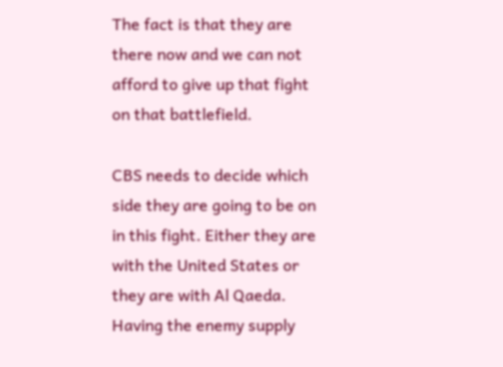The fact is that they are there now and we can not afford to give up that fight on that battlefield.

CBS needs to decide which side they are going to be on in this fight. Either they are with the United States or they are with Al Qaeda. Having the enemy supply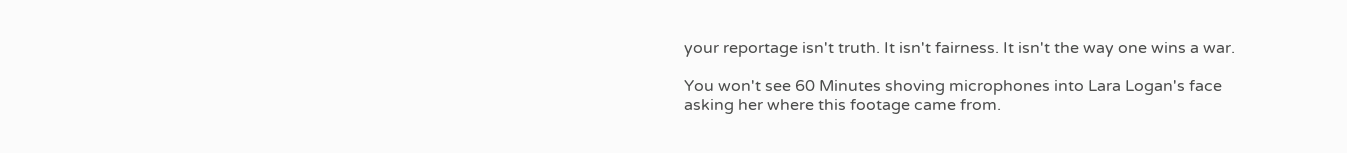your reportage isn't truth. It isn't fairness. It isn't the way one wins a war.

You won't see 60 Minutes shoving microphones into Lara Logan's face asking her where this footage came from.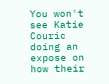You won't see Katie Couric doing an expose on how their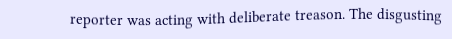reporter was acting with deliberate treason. The disgusting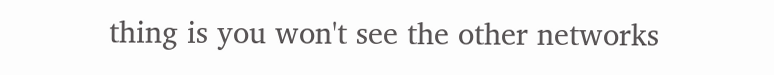thing is you won't see the other networks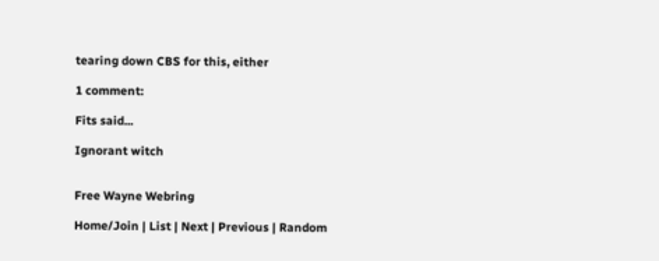tearing down CBS for this, either

1 comment:

Fits said...

Ignorant witch


Free Wayne Webring

Home/Join | List | Next | Previous | Random